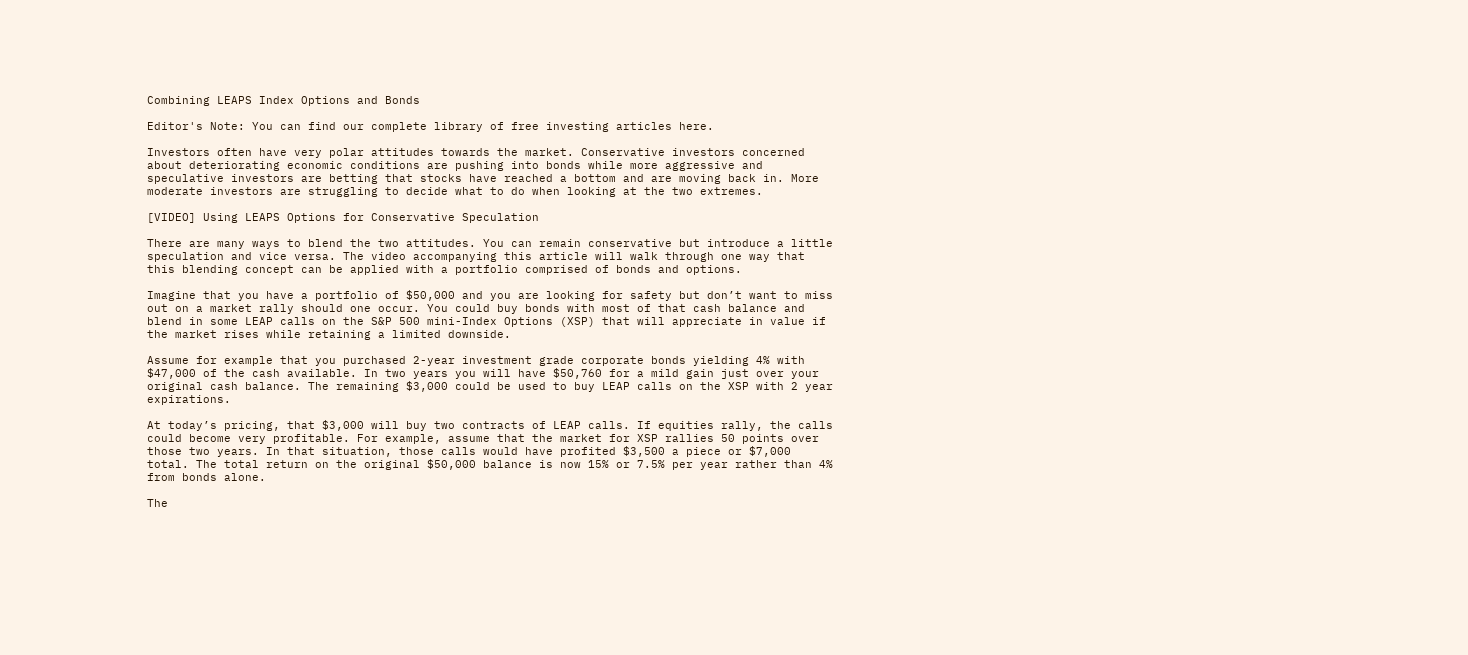Combining LEAPS Index Options and Bonds

Editor's Note: You can find our complete library of free investing articles here.

Investors often have very polar attitudes towards the market. Conservative investors concerned about deteriorating economic conditions are pushing into bonds while more aggressive and speculative investors are betting that stocks have reached a bottom and are moving back in. More moderate investors are struggling to decide what to do when looking at the two extremes.

[VIDEO] Using LEAPS Options for Conservative Speculation

There are many ways to blend the two attitudes. You can remain conservative but introduce a little speculation and vice versa. The video accompanying this article will walk through one way that this blending concept can be applied with a portfolio comprised of bonds and options.

Imagine that you have a portfolio of $50,000 and you are looking for safety but don’t want to miss out on a market rally should one occur. You could buy bonds with most of that cash balance and blend in some LEAP calls on the S&P 500 mini-Index Options (XSP) that will appreciate in value if the market rises while retaining a limited downside.

Assume for example that you purchased 2-year investment grade corporate bonds yielding 4% with $47,000 of the cash available. In two years you will have $50,760 for a mild gain just over your original cash balance. The remaining $3,000 could be used to buy LEAP calls on the XSP with 2 year expirations.

At today’s pricing, that $3,000 will buy two contracts of LEAP calls. If equities rally, the calls could become very profitable. For example, assume that the market for XSP rallies 50 points over those two years. In that situation, those calls would have profited $3,500 a piece or $7,000 total. The total return on the original $50,000 balance is now 15% or 7.5% per year rather than 4% from bonds alone.

The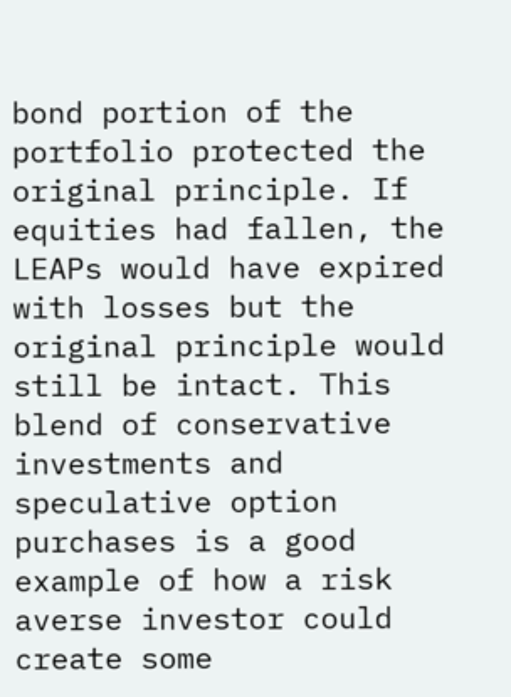bond portion of the portfolio protected the original principle. If equities had fallen, the LEAPs would have expired with losses but the original principle would still be intact. This blend of conservative investments and speculative option purchases is a good example of how a risk averse investor could create some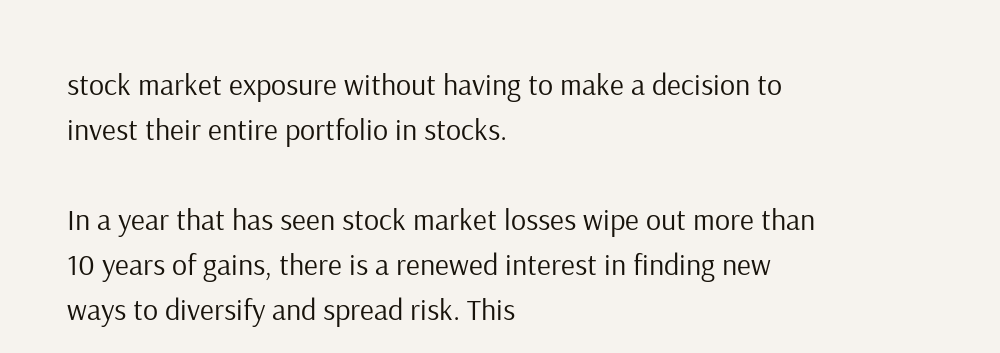stock market exposure without having to make a decision to invest their entire portfolio in stocks.

In a year that has seen stock market losses wipe out more than 10 years of gains, there is a renewed interest in finding new ways to diversify and spread risk. This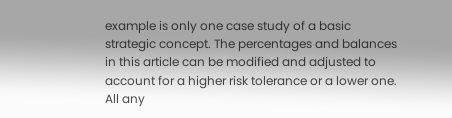example is only one case study of a basic strategic concept. The percentages and balances in this article can be modified and adjusted to account for a higher risk tolerance or a lower one. All any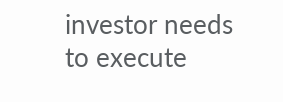investor needs to execute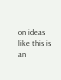on ideas like this is an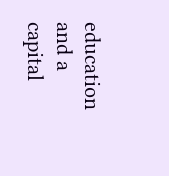education and a capital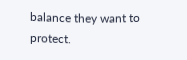balance they want to protect.